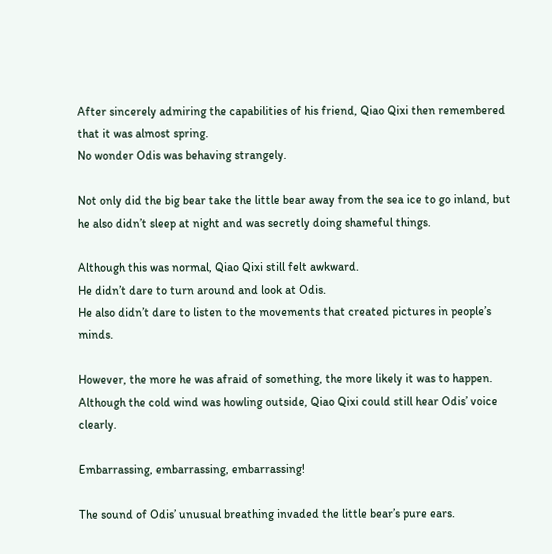After sincerely admiring the capabilities of his friend, Qiao Qixi then remembered that it was almost spring.
No wonder Odis was behaving strangely.

Not only did the big bear take the little bear away from the sea ice to go inland, but he also didn’t sleep at night and was secretly doing shameful things.

Although this was normal, Qiao Qixi still felt awkward.
He didn’t dare to turn around and look at Odis.
He also didn’t dare to listen to the movements that created pictures in people’s minds.

However, the more he was afraid of something, the more likely it was to happen.
Although the cold wind was howling outside, Qiao Qixi could still hear Odis’ voice clearly.

Embarrassing, embarrassing, embarrassing!

The sound of Odis’ unusual breathing invaded the little bear’s pure ears.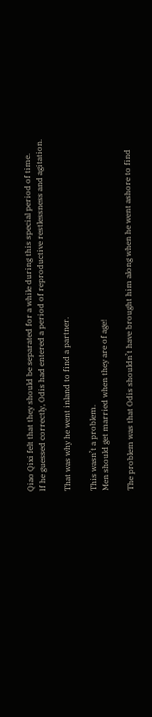Qiao Qixi felt that they should be separated for a while during this special period of time.
If he guessed correctly, Odis had entered a period of reproductive restlessness and agitation.

That was why he went inland to find a partner.

This wasn’t a problem.
Men should get married when they are of age!

The problem was that Odis shouldn’t have brought him along when he went ashore to find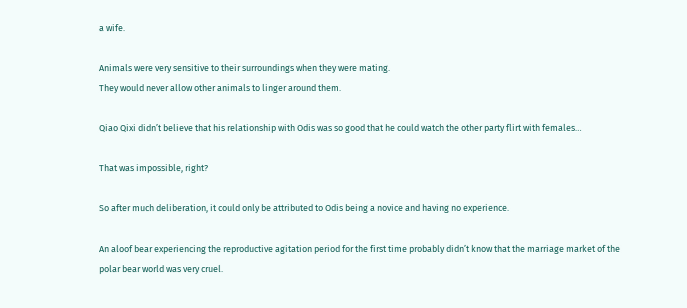a wife.

Animals were very sensitive to their surroundings when they were mating.
They would never allow other animals to linger around them.

Qiao Qixi didn’t believe that his relationship with Odis was so good that he could watch the other party flirt with females…

That was impossible, right?

So after much deliberation, it could only be attributed to Odis being a novice and having no experience.

An aloof bear experiencing the reproductive agitation period for the first time probably didn’t know that the marriage market of the polar bear world was very cruel.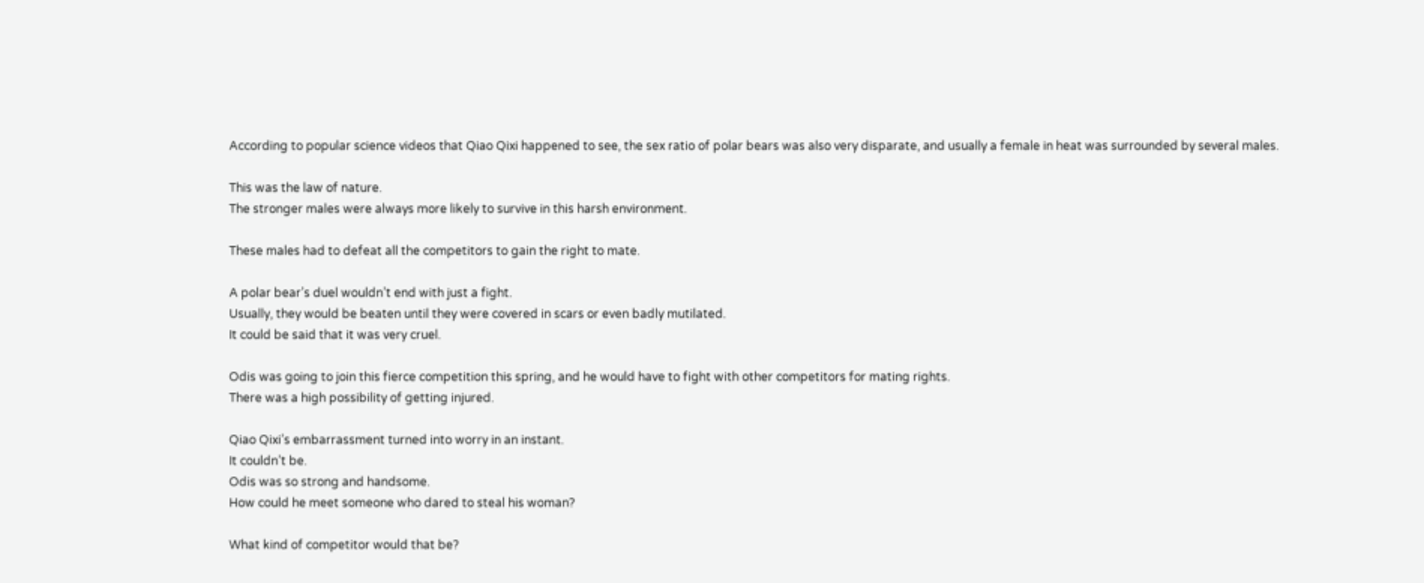According to popular science videos that Qiao Qixi happened to see, the sex ratio of polar bears was also very disparate, and usually a female in heat was surrounded by several males.

This was the law of nature.
The stronger males were always more likely to survive in this harsh environment.

These males had to defeat all the competitors to gain the right to mate.

A polar bear’s duel wouldn’t end with just a fight.
Usually, they would be beaten until they were covered in scars or even badly mutilated.
It could be said that it was very cruel.

Odis was going to join this fierce competition this spring, and he would have to fight with other competitors for mating rights.
There was a high possibility of getting injured.

Qiao Qixi’s embarrassment turned into worry in an instant.
It couldn’t be.
Odis was so strong and handsome.
How could he meet someone who dared to steal his woman?

What kind of competitor would that be?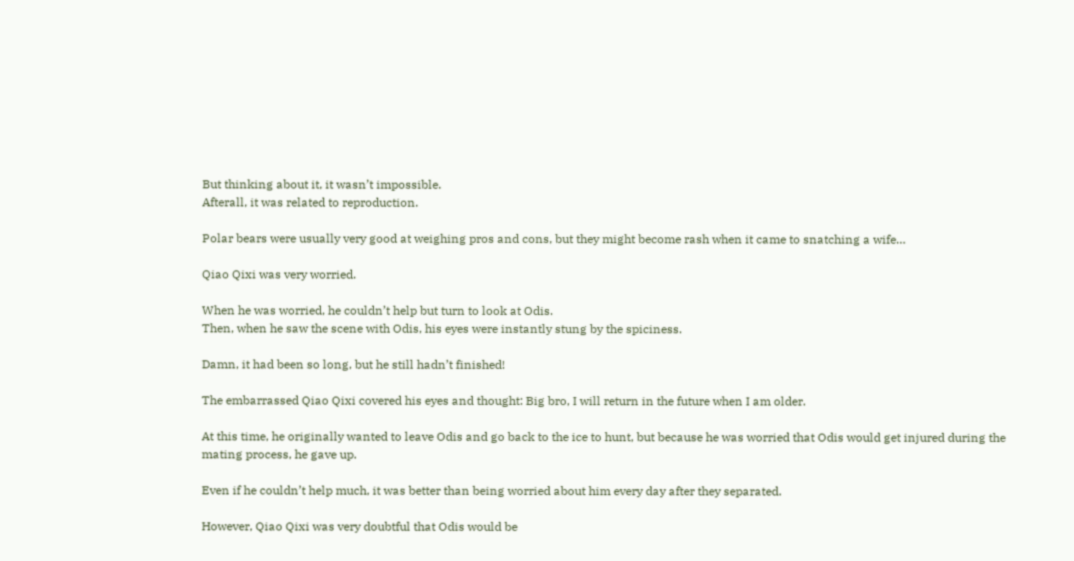But thinking about it, it wasn’t impossible.
Afterall, it was related to reproduction.

Polar bears were usually very good at weighing pros and cons, but they might become rash when it came to snatching a wife…

Qiao Qixi was very worried.

When he was worried, he couldn’t help but turn to look at Odis.
Then, when he saw the scene with Odis, his eyes were instantly stung by the spiciness.

Damn, it had been so long, but he still hadn’t finished!

The embarrassed Qiao Qixi covered his eyes and thought: Big bro, I will return in the future when I am older.

At this time, he originally wanted to leave Odis and go back to the ice to hunt, but because he was worried that Odis would get injured during the mating process, he gave up.

Even if he couldn’t help much, it was better than being worried about him every day after they separated.

However, Qiao Qixi was very doubtful that Odis would be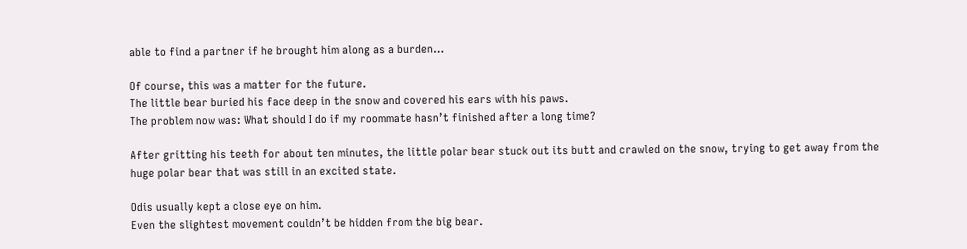able to find a partner if he brought him along as a burden…

Of course, this was a matter for the future.
The little bear buried his face deep in the snow and covered his ears with his paws.
The problem now was: What should I do if my roommate hasn’t finished after a long time?

After gritting his teeth for about ten minutes, the little polar bear stuck out its butt and crawled on the snow, trying to get away from the huge polar bear that was still in an excited state.

Odis usually kept a close eye on him.
Even the slightest movement couldn’t be hidden from the big bear.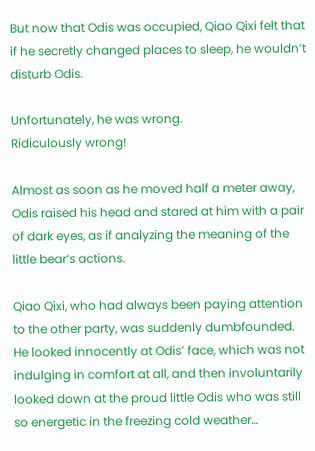But now that Odis was occupied, Qiao Qixi felt that if he secretly changed places to sleep, he wouldn’t disturb Odis.

Unfortunately, he was wrong.
Ridiculously wrong!

Almost as soon as he moved half a meter away, Odis raised his head and stared at him with a pair of dark eyes, as if analyzing the meaning of the little bear’s actions.

Qiao Qixi, who had always been paying attention to the other party, was suddenly dumbfounded.
He looked innocently at Odis’ face, which was not indulging in comfort at all, and then involuntarily looked down at the proud little Odis who was still so energetic in the freezing cold weather…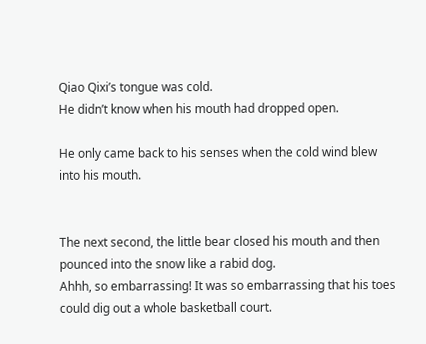Qiao Qixi’s tongue was cold.
He didn’t know when his mouth had dropped open.

He only came back to his senses when the cold wind blew into his mouth.


The next second, the little bear closed his mouth and then pounced into the snow like a rabid dog.
Ahhh, so embarrassing! It was so embarrassing that his toes could dig out a whole basketball court.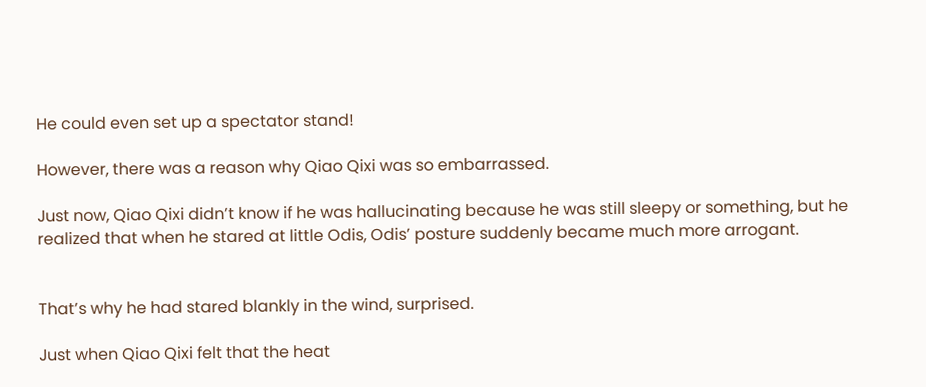He could even set up a spectator stand!

However, there was a reason why Qiao Qixi was so embarrassed.

Just now, Qiao Qixi didn’t know if he was hallucinating because he was still sleepy or something, but he realized that when he stared at little Odis, Odis’ posture suddenly became much more arrogant.


That’s why he had stared blankly in the wind, surprised.

Just when Qiao Qixi felt that the heat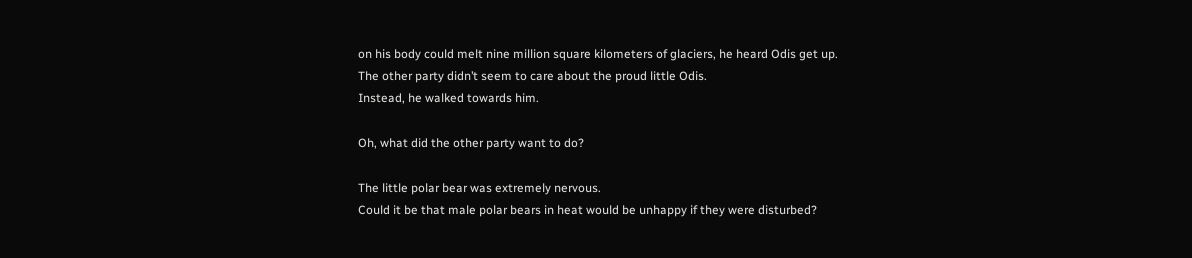on his body could melt nine million square kilometers of glaciers, he heard Odis get up.
The other party didn’t seem to care about the proud little Odis.
Instead, he walked towards him.

Oh, what did the other party want to do?

The little polar bear was extremely nervous.
Could it be that male polar bears in heat would be unhappy if they were disturbed?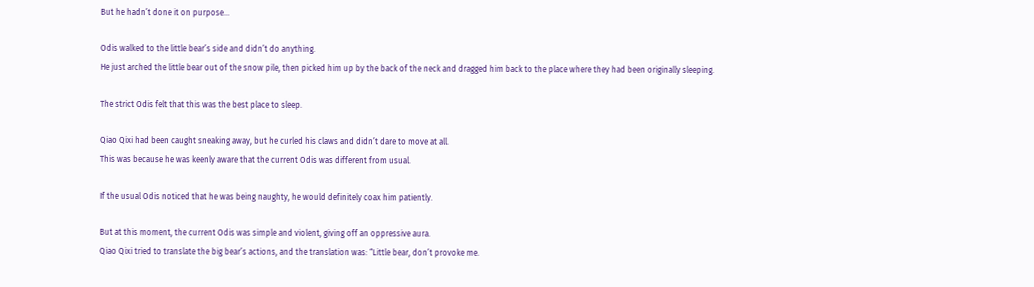But he hadn’t done it on purpose…

Odis walked to the little bear’s side and didn’t do anything.
He just arched the little bear out of the snow pile, then picked him up by the back of the neck and dragged him back to the place where they had been originally sleeping.

The strict Odis felt that this was the best place to sleep.

Qiao Qixi had been caught sneaking away, but he curled his claws and didn’t dare to move at all.
This was because he was keenly aware that the current Odis was different from usual.

If the usual Odis noticed that he was being naughty, he would definitely coax him patiently.

But at this moment, the current Odis was simple and violent, giving off an oppressive aura.
Qiao Qixi tried to translate the big bear’s actions, and the translation was: “Little bear, don’t provoke me.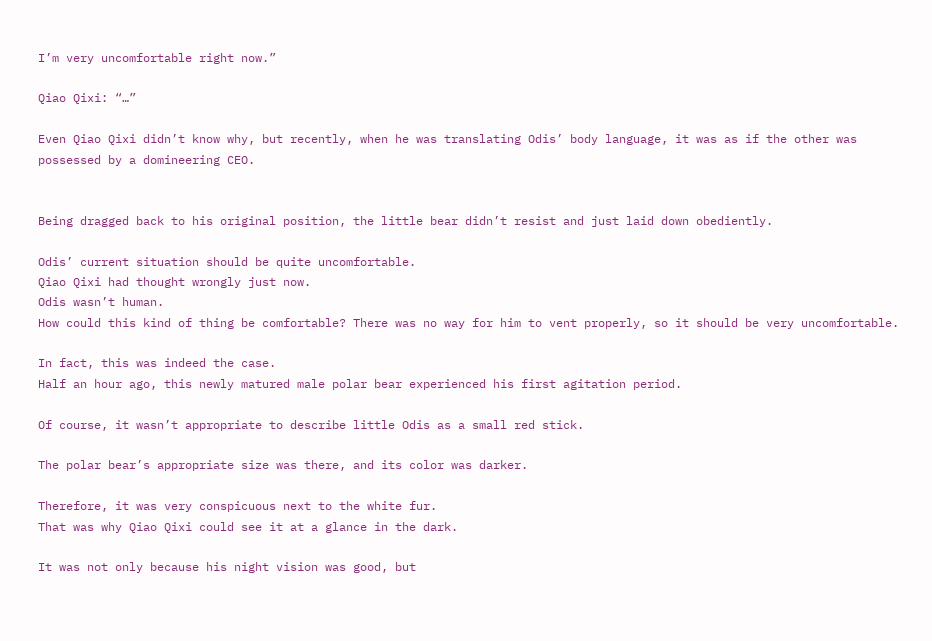I’m very uncomfortable right now.”

Qiao Qixi: “…”

Even Qiao Qixi didn’t know why, but recently, when he was translating Odis’ body language, it was as if the other was possessed by a domineering CEO.


Being dragged back to his original position, the little bear didn’t resist and just laid down obediently.

Odis’ current situation should be quite uncomfortable.
Qiao Qixi had thought wrongly just now.
Odis wasn’t human.
How could this kind of thing be comfortable? There was no way for him to vent properly, so it should be very uncomfortable.

In fact, this was indeed the case.
Half an hour ago, this newly matured male polar bear experienced his first agitation period.

Of course, it wasn’t appropriate to describe little Odis as a small red stick.

The polar bear’s appropriate size was there, and its color was darker.

Therefore, it was very conspicuous next to the white fur.
That was why Qiao Qixi could see it at a glance in the dark.

It was not only because his night vision was good, but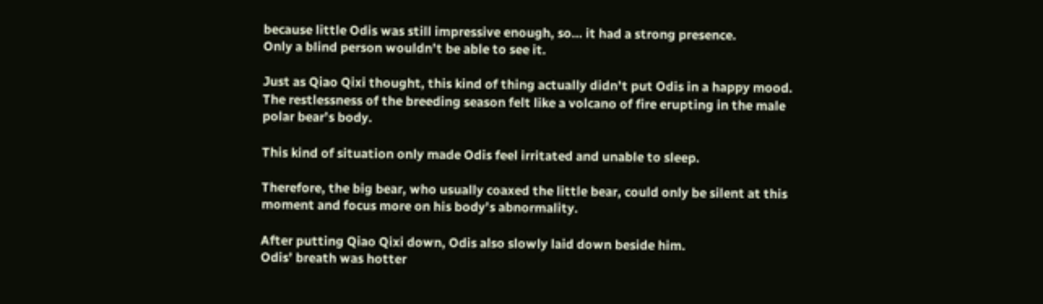because little Odis was still impressive enough, so… it had a strong presence.
Only a blind person wouldn’t be able to see it.

Just as Qiao Qixi thought, this kind of thing actually didn’t put Odis in a happy mood.
The restlessness of the breeding season felt like a volcano of fire erupting in the male polar bear’s body.

This kind of situation only made Odis feel irritated and unable to sleep.

Therefore, the big bear, who usually coaxed the little bear, could only be silent at this moment and focus more on his body’s abnormality.

After putting Qiao Qixi down, Odis also slowly laid down beside him.
Odis’ breath was hotter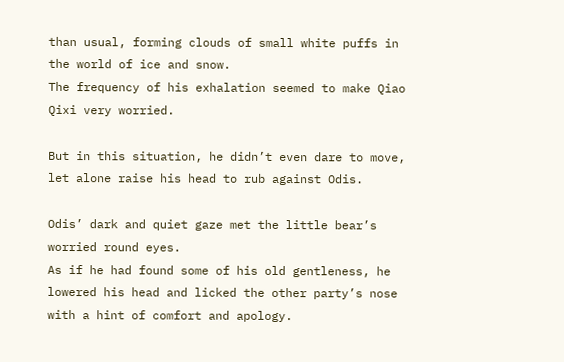than usual, forming clouds of small white puffs in the world of ice and snow.
The frequency of his exhalation seemed to make Qiao Qixi very worried.

But in this situation, he didn’t even dare to move, let alone raise his head to rub against Odis.

Odis’ dark and quiet gaze met the little bear’s worried round eyes.
As if he had found some of his old gentleness, he lowered his head and licked the other party’s nose with a hint of comfort and apology.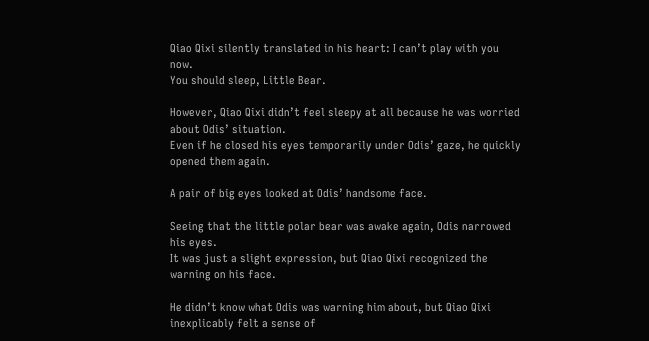Qiao Qixi silently translated in his heart: I can’t play with you now.
You should sleep, Little Bear.

However, Qiao Qixi didn’t feel sleepy at all because he was worried about Odis’ situation.
Even if he closed his eyes temporarily under Odis’ gaze, he quickly opened them again.

A pair of big eyes looked at Odis’ handsome face.

Seeing that the little polar bear was awake again, Odis narrowed his eyes.
It was just a slight expression, but Qiao Qixi recognized the warning on his face.

He didn’t know what Odis was warning him about, but Qiao Qixi inexplicably felt a sense of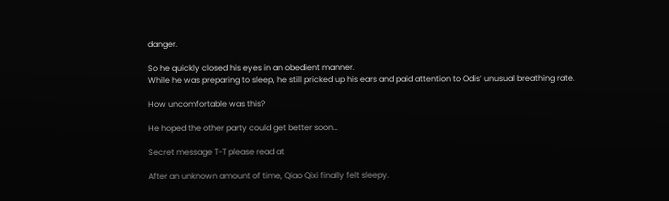danger.

So he quickly closed his eyes in an obedient manner.
While he was preparing to sleep, he still pricked up his ears and paid attention to Odis’ unusual breathing rate.

How uncomfortable was this?

He hoped the other party could get better soon…

Secret message T-T please read at

After an unknown amount of time, Qiao Qixi finally felt sleepy.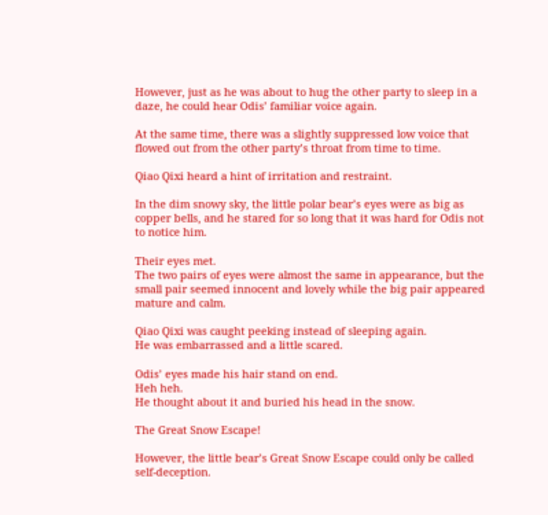However, just as he was about to hug the other party to sleep in a daze, he could hear Odis’ familiar voice again.

At the same time, there was a slightly suppressed low voice that flowed out from the other party’s throat from time to time.

Qiao Qixi heard a hint of irritation and restraint.

In the dim snowy sky, the little polar bear’s eyes were as big as copper bells, and he stared for so long that it was hard for Odis not to notice him.

Their eyes met.
The two pairs of eyes were almost the same in appearance, but the small pair seemed innocent and lovely while the big pair appeared mature and calm.

Qiao Qixi was caught peeking instead of sleeping again.
He was embarrassed and a little scared.

Odis’ eyes made his hair stand on end.
Heh heh.
He thought about it and buried his head in the snow.

The Great Snow Escape!

However, the little bear’s Great Snow Escape could only be called self-deception.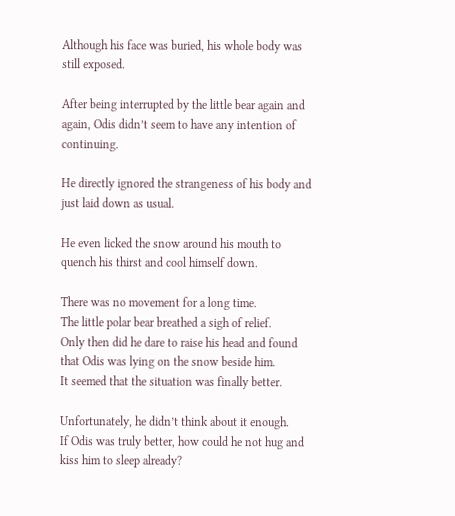Although his face was buried, his whole body was still exposed.

After being interrupted by the little bear again and again, Odis didn’t seem to have any intention of continuing.

He directly ignored the strangeness of his body and just laid down as usual.

He even licked the snow around his mouth to quench his thirst and cool himself down.

There was no movement for a long time.
The little polar bear breathed a sigh of relief.
Only then did he dare to raise his head and found that Odis was lying on the snow beside him.
It seemed that the situation was finally better.

Unfortunately, he didn’t think about it enough.
If Odis was truly better, how could he not hug and kiss him to sleep already?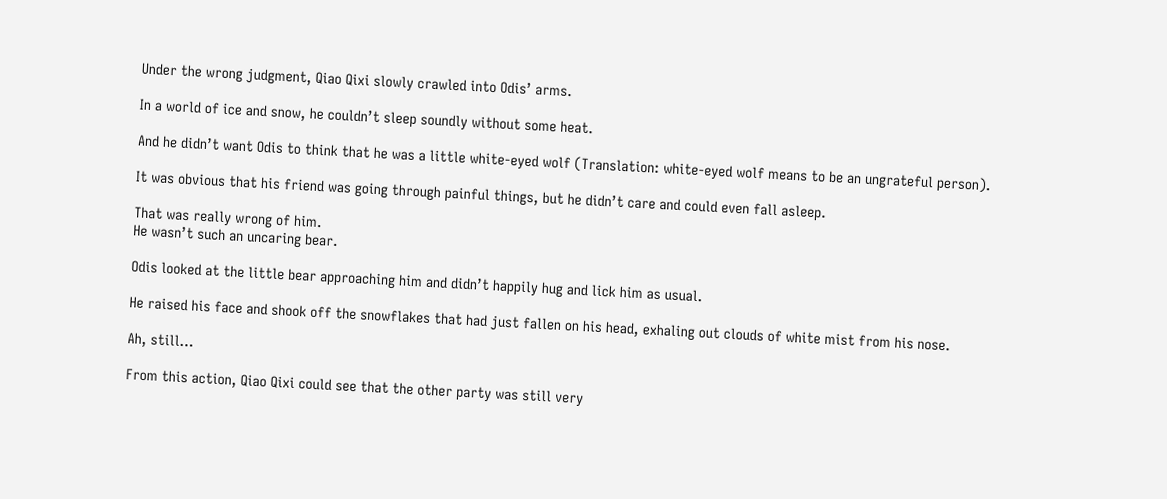Under the wrong judgment, Qiao Qixi slowly crawled into Odis’ arms.

In a world of ice and snow, he couldn’t sleep soundly without some heat.

And he didn’t want Odis to think that he was a little white-eyed wolf (Translation: white-eyed wolf means to be an ungrateful person).

It was obvious that his friend was going through painful things, but he didn’t care and could even fall asleep.

That was really wrong of him.
He wasn’t such an uncaring bear.

Odis looked at the little bear approaching him and didn’t happily hug and lick him as usual.

He raised his face and shook off the snowflakes that had just fallen on his head, exhaling out clouds of white mist from his nose.

Ah, still…

From this action, Qiao Qixi could see that the other party was still very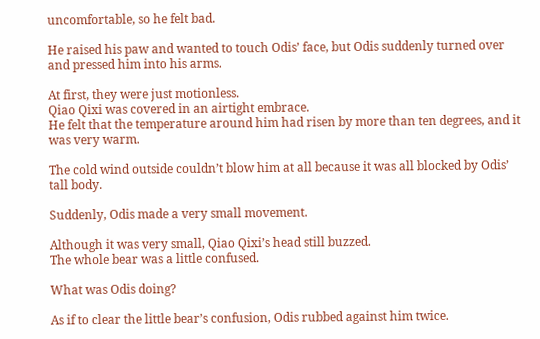uncomfortable, so he felt bad.

He raised his paw and wanted to touch Odis’ face, but Odis suddenly turned over and pressed him into his arms.

At first, they were just motionless.
Qiao Qixi was covered in an airtight embrace.
He felt that the temperature around him had risen by more than ten degrees, and it was very warm.

The cold wind outside couldn’t blow him at all because it was all blocked by Odis’ tall body.

Suddenly, Odis made a very small movement.

Although it was very small, Qiao Qixi’s head still buzzed.
The whole bear was a little confused.

What was Odis doing?

As if to clear the little bear’s confusion, Odis rubbed against him twice.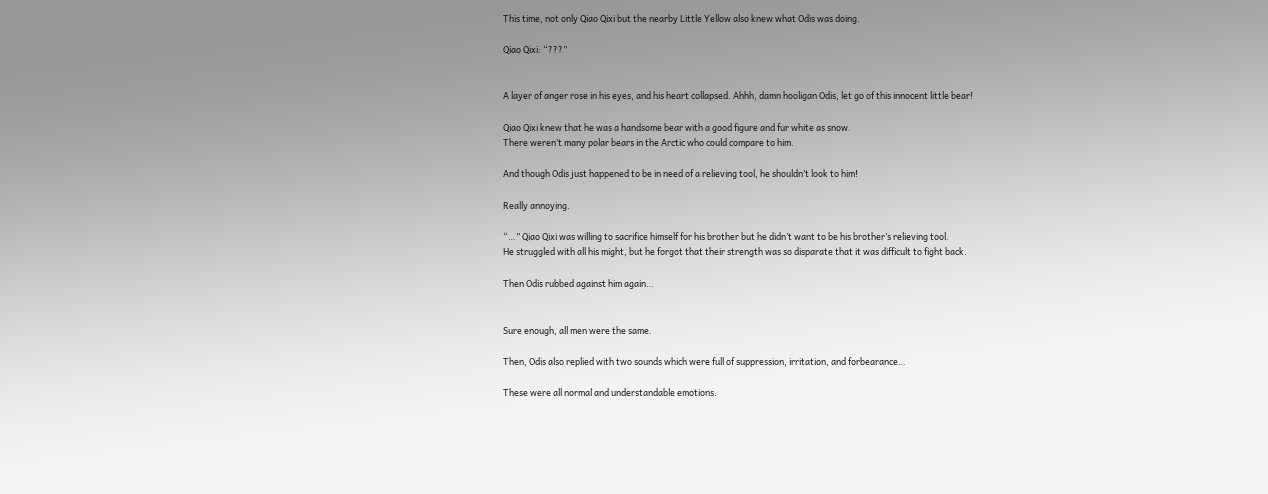This time, not only Qiao Qixi but the nearby Little Yellow also knew what Odis was doing.

Qiao Qixi: “???”


A layer of anger rose in his eyes, and his heart collapsed. Ahhh, damn hooligan Odis, let go of this innocent little bear!

Qiao Qixi knew that he was a handsome bear with a good figure and fur white as snow.
There weren’t many polar bears in the Arctic who could compare to him.

And though Odis just happened to be in need of a relieving tool, he shouldn’t look to him!

Really annoying.

“…” Qiao Qixi was willing to sacrifice himself for his brother but he didn’t want to be his brother’s relieving tool.
He struggled with all his might, but he forgot that their strength was so disparate that it was difficult to fight back.

Then Odis rubbed against him again…


Sure enough, all men were the same.

Then, Odis also replied with two sounds which were full of suppression, irritation, and forbearance…

These were all normal and understandable emotions.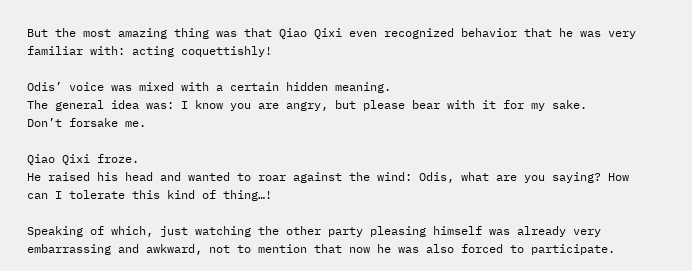But the most amazing thing was that Qiao Qixi even recognized behavior that he was very familiar with: acting coquettishly!

Odis’ voice was mixed with a certain hidden meaning.
The general idea was: I know you are angry, but please bear with it for my sake.
Don’t forsake me.

Qiao Qixi froze.
He raised his head and wanted to roar against the wind: Odis, what are you saying? How can I tolerate this kind of thing…!

Speaking of which, just watching the other party pleasing himself was already very embarrassing and awkward, not to mention that now he was also forced to participate.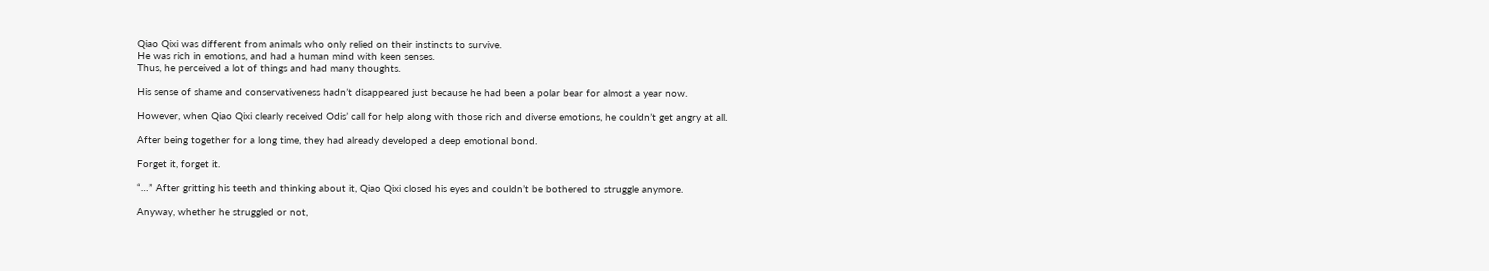Qiao Qixi was different from animals who only relied on their instincts to survive.
He was rich in emotions, and had a human mind with keen senses.
Thus, he perceived a lot of things and had many thoughts.

His sense of shame and conservativeness hadn’t disappeared just because he had been a polar bear for almost a year now.

However, when Qiao Qixi clearly received Odis’ call for help along with those rich and diverse emotions, he couldn’t get angry at all.

After being together for a long time, they had already developed a deep emotional bond.

Forget it, forget it.

“…” After gritting his teeth and thinking about it, Qiao Qixi closed his eyes and couldn’t be bothered to struggle anymore.

Anyway, whether he struggled or not,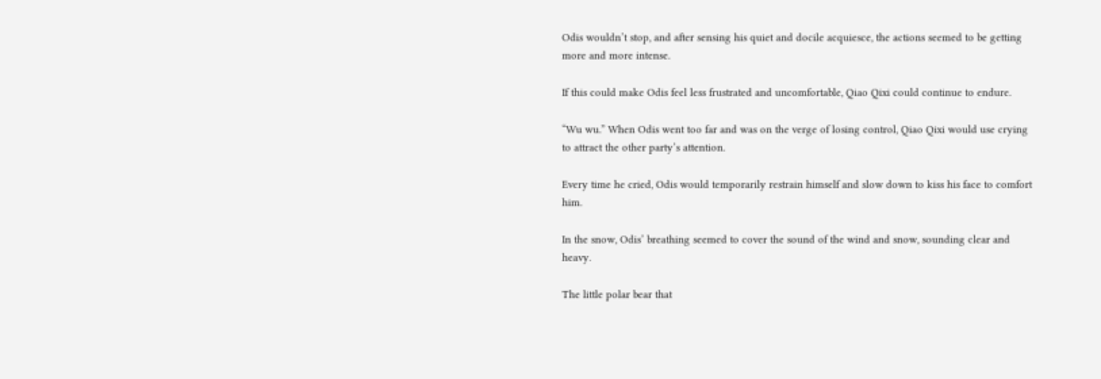Odis wouldn’t stop, and after sensing his quiet and docile acquiesce, the actions seemed to be getting more and more intense.

If this could make Odis feel less frustrated and uncomfortable, Qiao Qixi could continue to endure.

“Wu wu.” When Odis went too far and was on the verge of losing control, Qiao Qixi would use crying to attract the other party’s attention.

Every time he cried, Odis would temporarily restrain himself and slow down to kiss his face to comfort him.

In the snow, Odis’ breathing seemed to cover the sound of the wind and snow, sounding clear and heavy.

The little polar bear that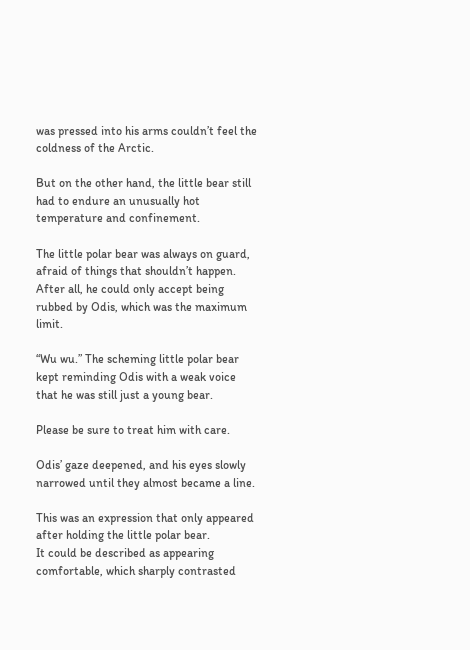was pressed into his arms couldn’t feel the coldness of the Arctic.

But on the other hand, the little bear still had to endure an unusually hot temperature and confinement.

The little polar bear was always on guard, afraid of things that shouldn’t happen.
After all, he could only accept being rubbed by Odis, which was the maximum limit.

“Wu wu.” The scheming little polar bear kept reminding Odis with a weak voice that he was still just a young bear.

Please be sure to treat him with care.

Odis’ gaze deepened, and his eyes slowly narrowed until they almost became a line.

This was an expression that only appeared after holding the little polar bear.
It could be described as appearing comfortable, which sharply contrasted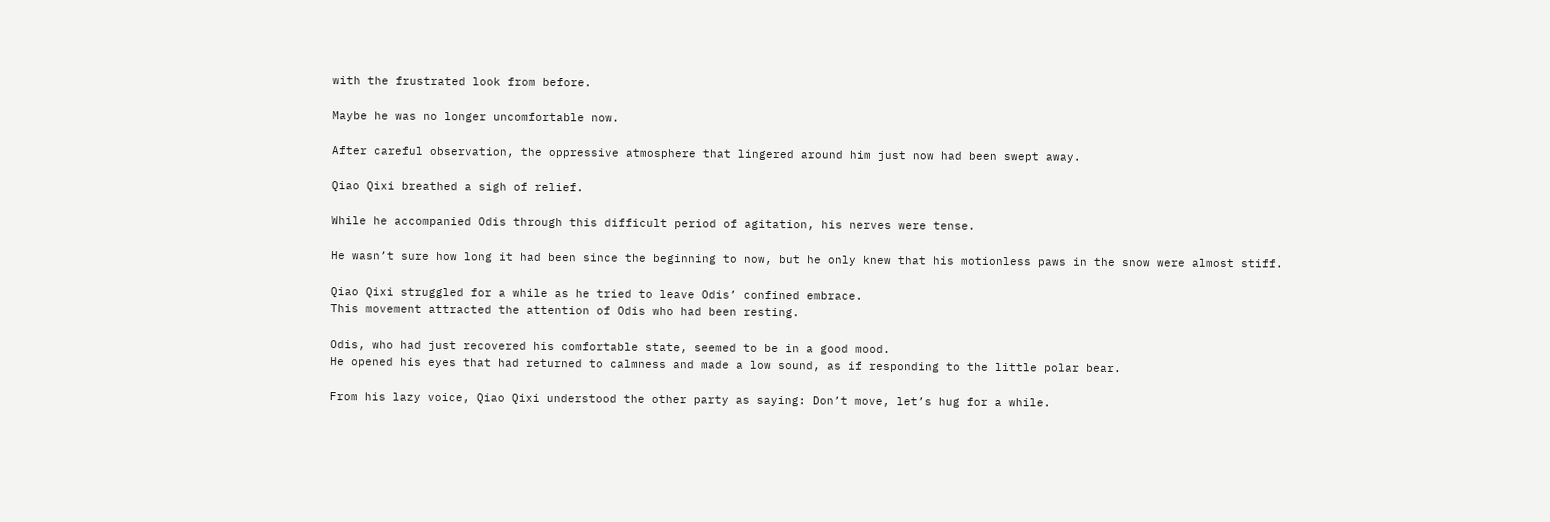with the frustrated look from before.

Maybe he was no longer uncomfortable now.

After careful observation, the oppressive atmosphere that lingered around him just now had been swept away.

Qiao Qixi breathed a sigh of relief.

While he accompanied Odis through this difficult period of agitation, his nerves were tense.

He wasn’t sure how long it had been since the beginning to now, but he only knew that his motionless paws in the snow were almost stiff.

Qiao Qixi struggled for a while as he tried to leave Odis’ confined embrace.
This movement attracted the attention of Odis who had been resting.

Odis, who had just recovered his comfortable state, seemed to be in a good mood.
He opened his eyes that had returned to calmness and made a low sound, as if responding to the little polar bear.

From his lazy voice, Qiao Qixi understood the other party as saying: Don’t move, let’s hug for a while.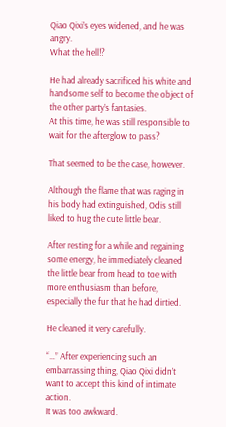Qiao Qixi’s eyes widened, and he was angry.
What the hell!?

He had already sacrificed his white and handsome self to become the object of the other party’s fantasies.
At this time, he was still responsible to wait for the afterglow to pass?

That seemed to be the case, however.

Although the flame that was raging in his body had extinguished, Odis still liked to hug the cute little bear.

After resting for a while and regaining some energy, he immediately cleaned the little bear from head to toe with more enthusiasm than before, especially the fur that he had dirtied.

He cleaned it very carefully.

“…” After experiencing such an embarrassing thing, Qiao Qixi didn’t want to accept this kind of intimate action.
It was too awkward.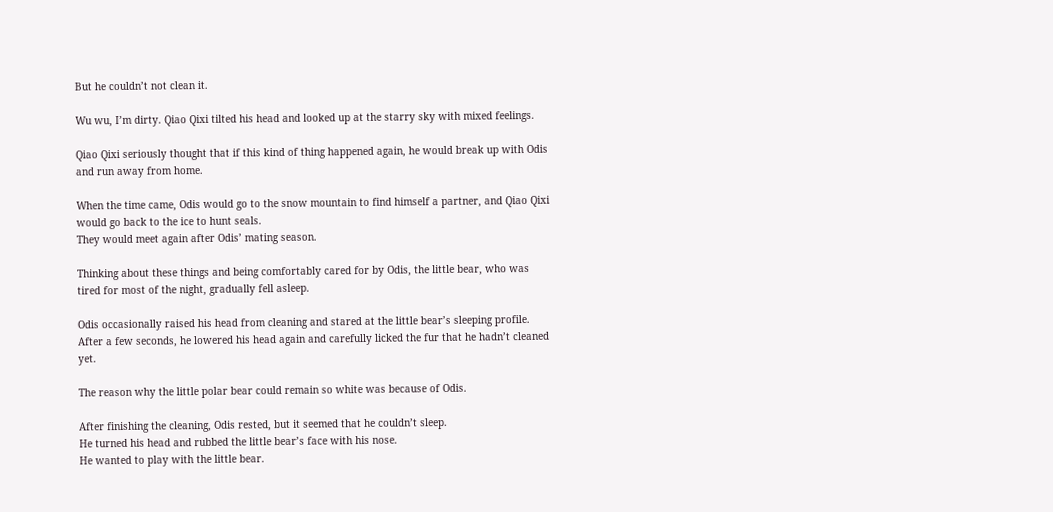But he couldn’t not clean it.

Wu wu, I’m dirty. Qiao Qixi tilted his head and looked up at the starry sky with mixed feelings.

Qiao Qixi seriously thought that if this kind of thing happened again, he would break up with Odis and run away from home.

When the time came, Odis would go to the snow mountain to find himself a partner, and Qiao Qixi would go back to the ice to hunt seals.
They would meet again after Odis’ mating season.

Thinking about these things and being comfortably cared for by Odis, the little bear, who was tired for most of the night, gradually fell asleep.

Odis occasionally raised his head from cleaning and stared at the little bear’s sleeping profile.
After a few seconds, he lowered his head again and carefully licked the fur that he hadn’t cleaned yet.

The reason why the little polar bear could remain so white was because of Odis.

After finishing the cleaning, Odis rested, but it seemed that he couldn’t sleep.
He turned his head and rubbed the little bear’s face with his nose.
He wanted to play with the little bear.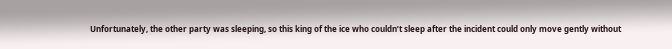Unfortunately, the other party was sleeping, so this king of the ice who couldn’t sleep after the incident could only move gently without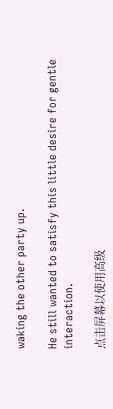waking the other party up.

He still wanted to satisfy this little desire for gentle interaction.

点击屏幕以使用高级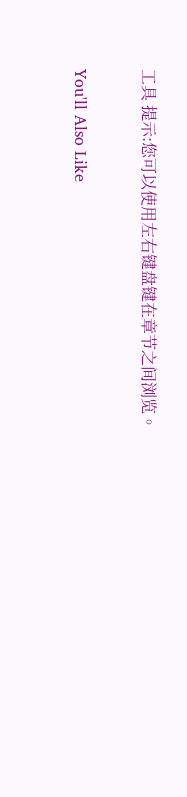工具 提示:您可以使用左右键盘键在章节之间浏览。

You'll Also Like